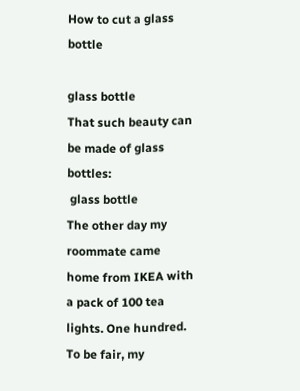How to cut a glass bottle

glass bottle
That such beauty can be made of glass bottles:
 glass bottle
The other day my roommate came home from IKEA with a pack of 100 tea lights. One hundred. To be fair, my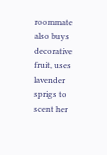roommate also buys decorative fruit, uses lavender sprigs to scent her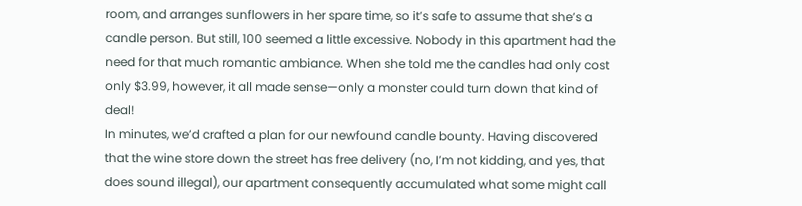room, and arranges sunflowers in her spare time, so it’s safe to assume that she’s a candle person. But still, 100 seemed a little excessive. Nobody in this apartment had the need for that much romantic ambiance. When she told me the candles had only cost only $3.99, however, it all made sense—only a monster could turn down that kind of deal!
In minutes, we’d crafted a plan for our newfound candle bounty. Having discovered that the wine store down the street has free delivery (no, I’m not kidding, and yes, that does sound illegal), our apartment consequently accumulated what some might call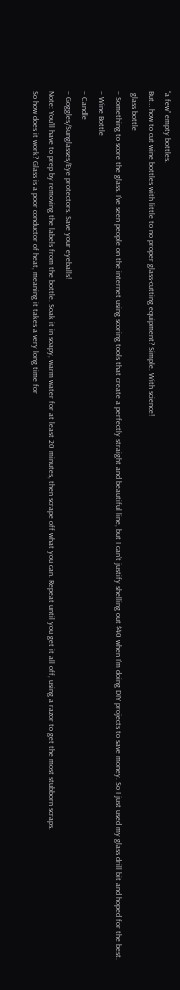“a few” empty bottles.
But… how to cut wine bottles with little to no proper glass-cutting equipment? Simple. With science!
 glass bottle
– Something to score the glass. I’ve seen people on the internet using scoring tools that create a perfectly straight and beautiful line, but I can’t justify shelling out $40 when I’m doing DIY projects to save money. So I just used my glass drill bit and hoped for the best.
– Wine Bottle
– Candle
– Goggles/Sunglasses/Eye protectors. Save your eyeballs!
Note: You’ll have to prep by removing the labels from the bottle. Soak it in soapy, warm water for at least 20 minutes, then scrape off what you can. Repeat until you get it all off, using a razor to get the most stubborn scraps.
So how does it work? Glass is a poor conductor of heat, meaning it takes a very long time for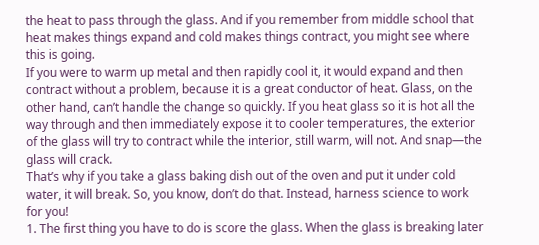the heat to pass through the glass. And if you remember from middle school that heat makes things expand and cold makes things contract, you might see where this is going.
If you were to warm up metal and then rapidly cool it, it would expand and then contract without a problem, because it is a great conductor of heat. Glass, on the other hand, can’t handle the change so quickly. If you heat glass so it is hot all the way through and then immediately expose it to cooler temperatures, the exterior of the glass will try to contract while the interior, still warm, will not. And snap—the glass will crack.
That’s why if you take a glass baking dish out of the oven and put it under cold water, it will break. So, you know, don’t do that. Instead, harness science to work for you!
1. The first thing you have to do is score the glass. When the glass is breaking later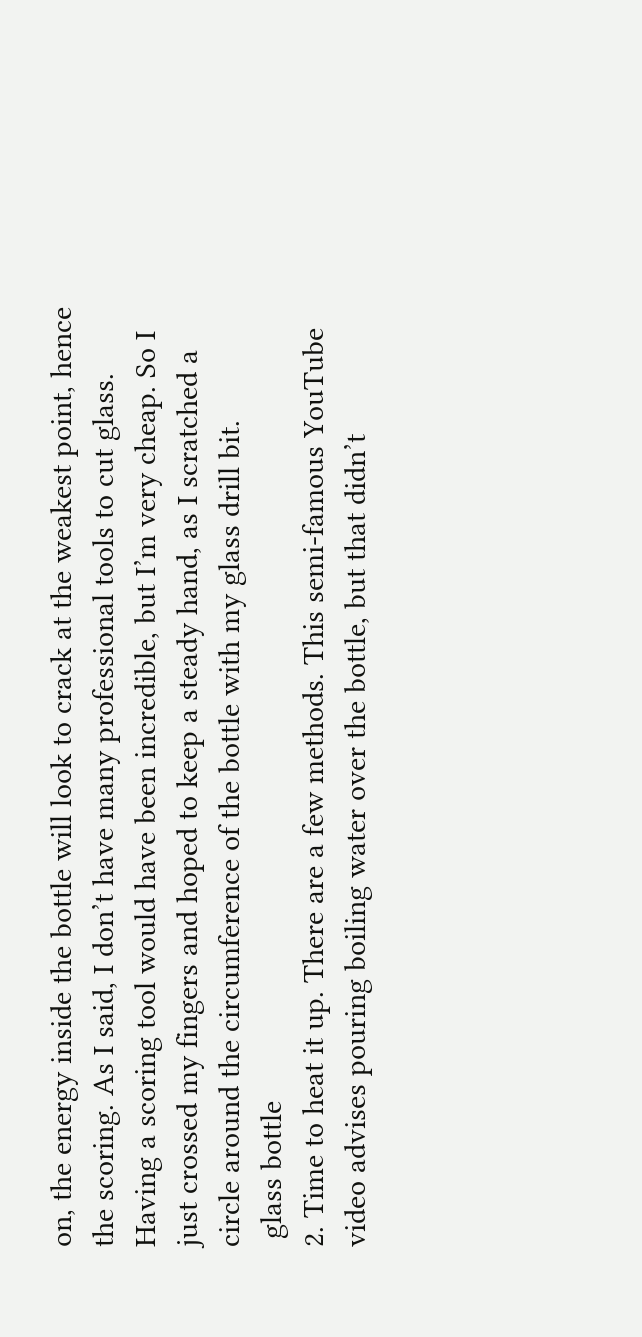on, the energy inside the bottle will look to crack at the weakest point, hence the scoring. As I said, I don’t have many professional tools to cut glass. Having a scoring tool would have been incredible, but I’m very cheap. So I just crossed my fingers and hoped to keep a steady hand, as I scratched a circle around the circumference of the bottle with my glass drill bit.
 glass bottle
2. Time to heat it up. There are a few methods. This semi-famous YouTube video advises pouring boiling water over the bottle, but that didn’t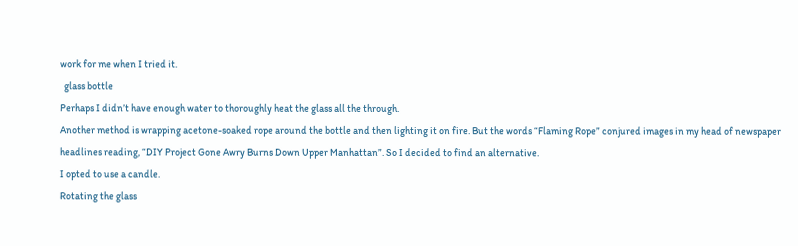work for me when I tried it.
  glass bottle
Perhaps I didn’t have enough water to thoroughly heat the glass all the through.
Another method is wrapping acetone-soaked rope around the bottle and then lighting it on fire. But the words “Flaming Rope” conjured images in my head of newspaper headlines reading, “DIY Project Gone Awry Burns Down Upper Manhattan”. So I decided to find an alternative.
I opted to use a candle.
Rotating the glass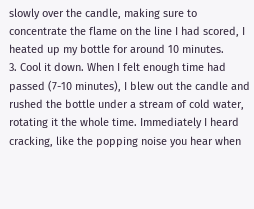slowly over the candle, making sure to concentrate the flame on the line I had scored, I heated up my bottle for around 10 minutes.
3. Cool it down. When I felt enough time had passed (7-10 minutes), I blew out the candle and rushed the bottle under a stream of cold water, rotating it the whole time. Immediately I heard cracking, like the popping noise you hear when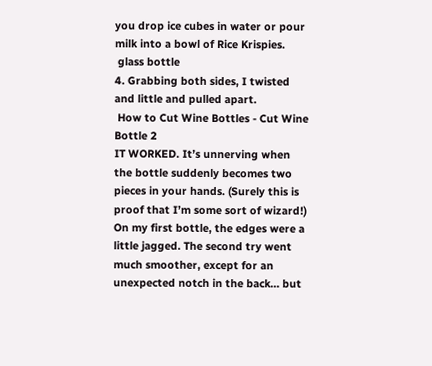you drop ice cubes in water or pour milk into a bowl of Rice Krispies.
 glass bottle
4. Grabbing both sides, I twisted and little and pulled apart.
 How to Cut Wine Bottles - Cut Wine Bottle 2
IT WORKED. It’s unnerving when the bottle suddenly becomes two pieces in your hands. (Surely this is proof that I’m some sort of wizard!) On my first bottle, the edges were a little jagged. The second try went much smoother, except for an unexpected notch in the back… but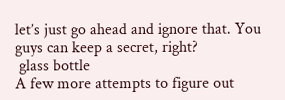let’s just go ahead and ignore that. You guys can keep a secret, right?
 glass bottle
A few more attempts to figure out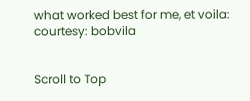what worked best for me, et voila:
courtesy: bobvila


Scroll to Top